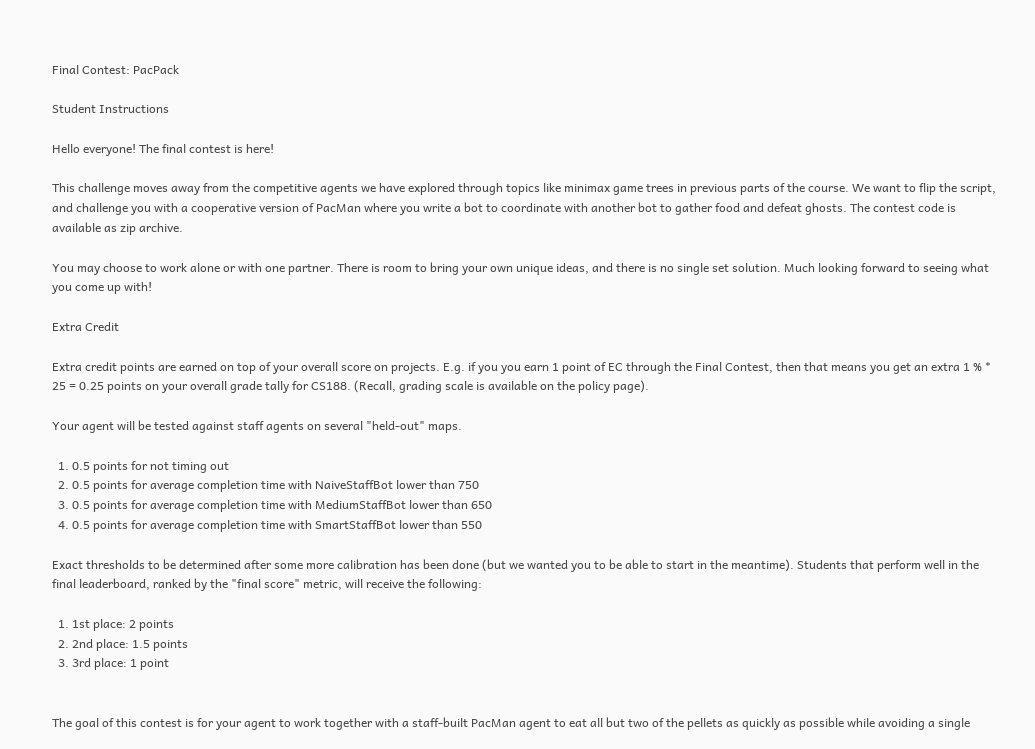Final Contest: PacPack

Student Instructions

Hello everyone! The final contest is here!

This challenge moves away from the competitive agents we have explored through topics like minimax game trees in previous parts of the course. We want to flip the script, and challenge you with a cooperative version of PacMan where you write a bot to coordinate with another bot to gather food and defeat ghosts. The contest code is available as zip archive.

You may choose to work alone or with one partner. There is room to bring your own unique ideas, and there is no single set solution. Much looking forward to seeing what you come up with!

Extra Credit

Extra credit points are earned on top of your overall score on projects. E.g. if you you earn 1 point of EC through the Final Contest, then that means you get an extra 1 % * 25 = 0.25 points on your overall grade tally for CS188. (Recall, grading scale is available on the policy page).

Your agent will be tested against staff agents on several "held-out" maps.

  1. 0.5 points for not timing out
  2. 0.5 points for average completion time with NaiveStaffBot lower than 750
  3. 0.5 points for average completion time with MediumStaffBot lower than 650
  4. 0.5 points for average completion time with SmartStaffBot lower than 550

Exact thresholds to be determined after some more calibration has been done (but we wanted you to be able to start in the meantime). Students that perform well in the final leaderboard, ranked by the "final score" metric, will receive the following:

  1. 1st place: 2 points
  2. 2nd place: 1.5 points
  3. 3rd place: 1 point


The goal of this contest is for your agent to work together with a staff-built PacMan agent to eat all but two of the pellets as quickly as possible while avoiding a single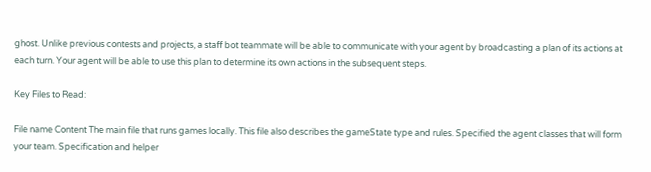ghost. Unlike previous contests and projects, a staff bot teammate will be able to communicate with your agent by broadcasting a plan of its actions at each turn. Your agent will be able to use this plan to determine its own actions in the subsequent steps.

Key Files to Read:

File name Content The main file that runs games locally. This file also describes the gameState type and rules. Specified the agent classes that will form your team. Specification and helper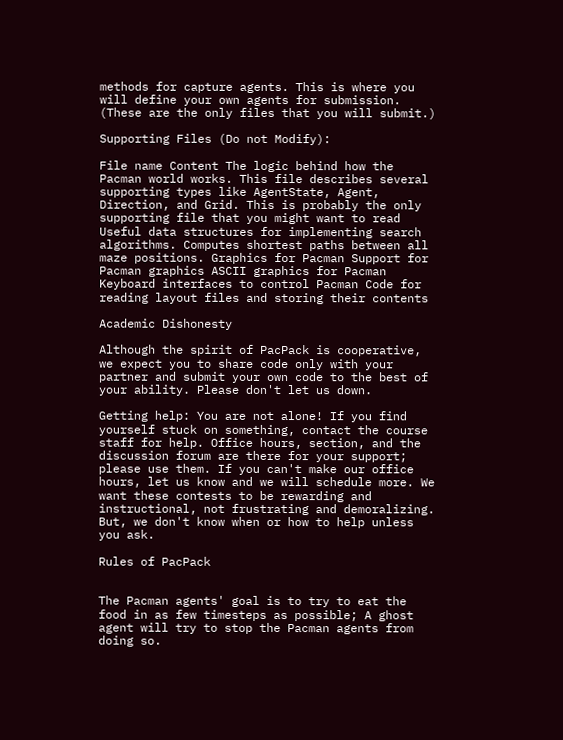methods for capture agents. This is where you will define your own agents for submission. (These are the only files that you will submit.)

Supporting Files (Do not Modify):

File name Content The logic behind how the Pacman world works. This file describes several supporting types like AgentState, Agent, Direction, and Grid. This is probably the only supporting file that you might want to read Useful data structures for implementing search algorithms. Computes shortest paths between all maze positions. Graphics for Pacman Support for Pacman graphics ASCII graphics for Pacman Keyboard interfaces to control Pacman Code for reading layout files and storing their contents

Academic Dishonesty

Although the spirit of PacPack is cooperative, we expect you to share code only with your partner and submit your own code to the best of your ability. Please don't let us down.

Getting help: You are not alone! If you find yourself stuck on something, contact the course staff for help. Office hours, section, and the discussion forum are there for your support; please use them. If you can't make our office hours, let us know and we will schedule more. We want these contests to be rewarding and instructional, not frustrating and demoralizing. But, we don't know when or how to help unless you ask.

Rules of PacPack


The Pacman agents' goal is to try to eat the food in as few timesteps as possible; A ghost agent will try to stop the Pacman agents from doing so.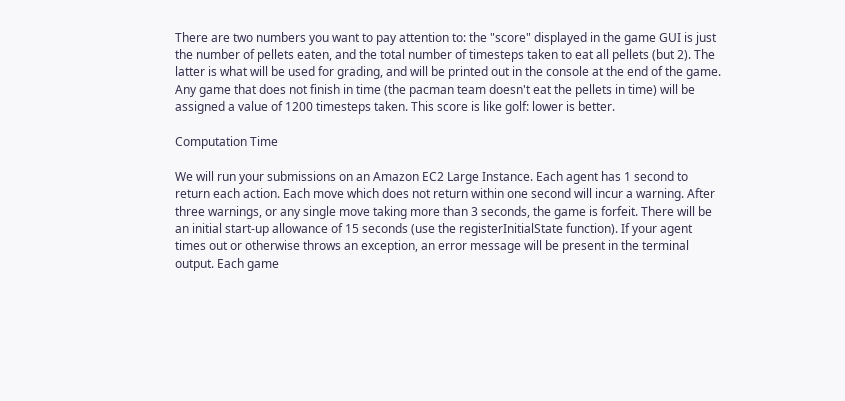There are two numbers you want to pay attention to: the "score" displayed in the game GUI is just the number of pellets eaten, and the total number of timesteps taken to eat all pellets (but 2). The latter is what will be used for grading, and will be printed out in the console at the end of the game. Any game that does not finish in time (the pacman team doesn't eat the pellets in time) will be assigned a value of 1200 timesteps taken. This score is like golf: lower is better.

Computation Time

We will run your submissions on an Amazon EC2 Large Instance. Each agent has 1 second to return each action. Each move which does not return within one second will incur a warning. After three warnings, or any single move taking more than 3 seconds, the game is forfeit. There will be an initial start-up allowance of 15 seconds (use the registerInitialState function). If your agent times out or otherwise throws an exception, an error message will be present in the terminal output. Each game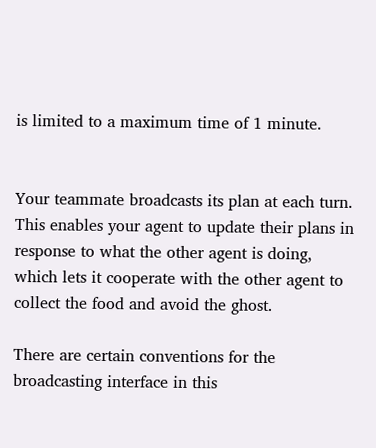is limited to a maximum time of 1 minute.


Your teammate broadcasts its plan at each turn. This enables your agent to update their plans in response to what the other agent is doing, which lets it cooperate with the other agent to collect the food and avoid the ghost.

There are certain conventions for the broadcasting interface in this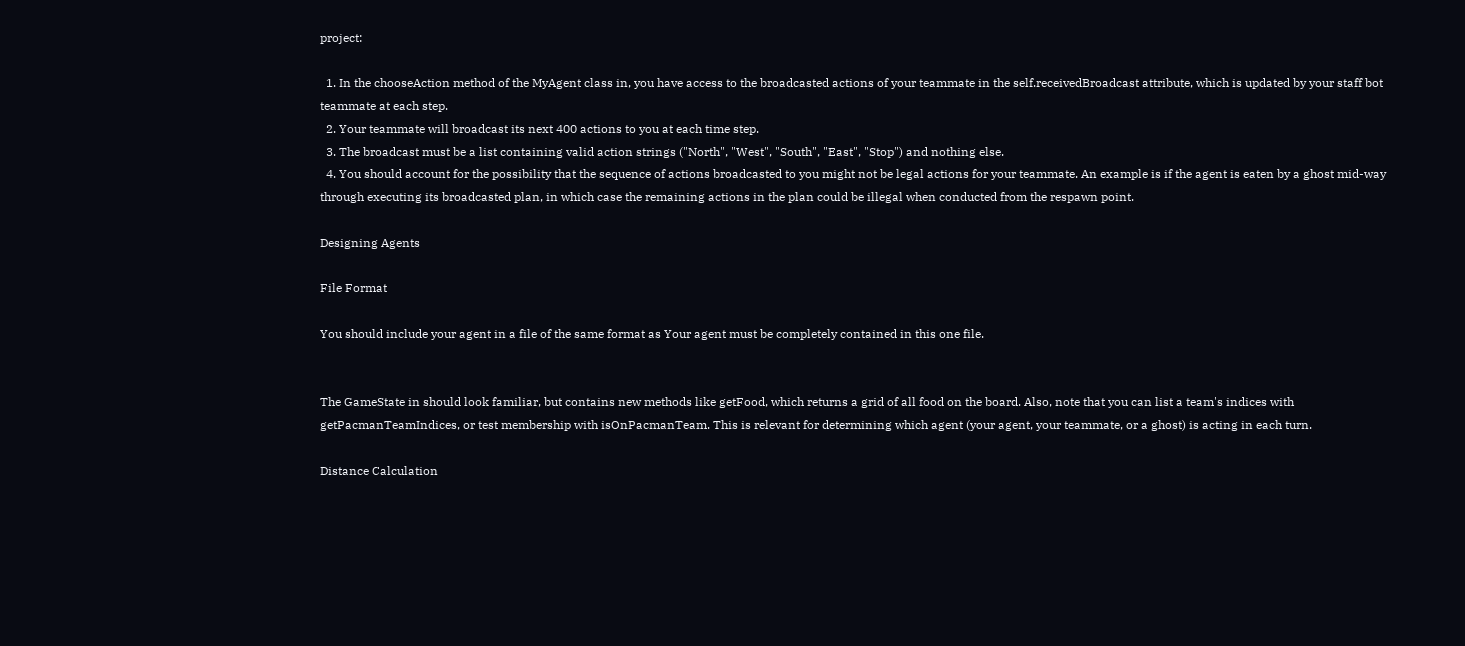project:

  1. In the chooseAction method of the MyAgent class in, you have access to the broadcasted actions of your teammate in the self.receivedBroadcast attribute, which is updated by your staff bot teammate at each step.
  2. Your teammate will broadcast its next 400 actions to you at each time step.
  3. The broadcast must be a list containing valid action strings ("North", "West", "South", "East", "Stop") and nothing else.
  4. You should account for the possibility that the sequence of actions broadcasted to you might not be legal actions for your teammate. An example is if the agent is eaten by a ghost mid-way through executing its broadcasted plan, in which case the remaining actions in the plan could be illegal when conducted from the respawn point.

Designing Agents

File Format

You should include your agent in a file of the same format as Your agent must be completely contained in this one file.


The GameState in should look familiar, but contains new methods like getFood, which returns a grid of all food on the board. Also, note that you can list a team's indices with getPacmanTeamIndices, or test membership with isOnPacmanTeam. This is relevant for determining which agent (your agent, your teammate, or a ghost) is acting in each turn.

Distance Calculation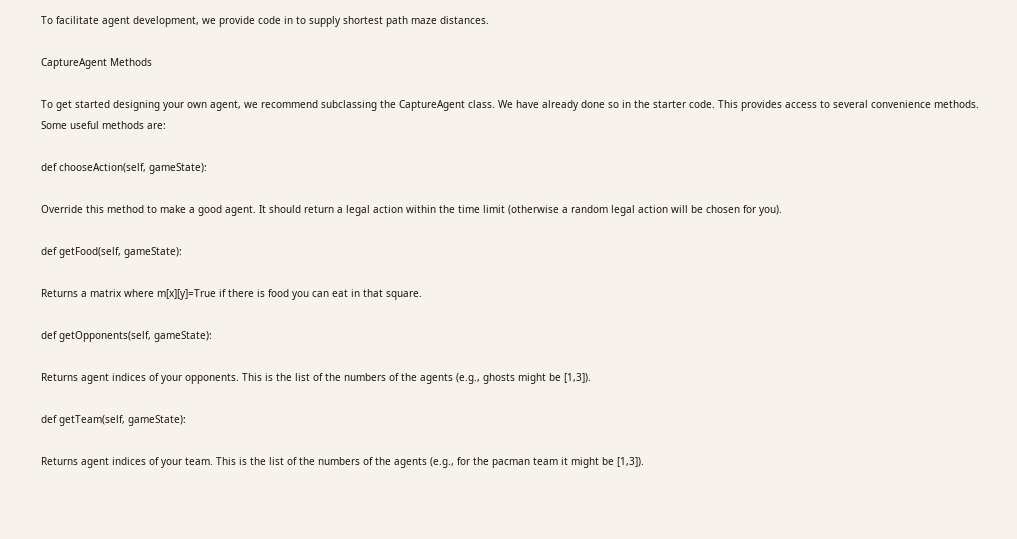To facilitate agent development, we provide code in to supply shortest path maze distances.

CaptureAgent Methods

To get started designing your own agent, we recommend subclassing the CaptureAgent class. We have already done so in the starter code. This provides access to several convenience methods. Some useful methods are:

def chooseAction(self, gameState):

Override this method to make a good agent. It should return a legal action within the time limit (otherwise a random legal action will be chosen for you).

def getFood(self, gameState):

Returns a matrix where m[x][y]=True if there is food you can eat in that square.

def getOpponents(self, gameState):

Returns agent indices of your opponents. This is the list of the numbers of the agents (e.g., ghosts might be [1,3]).

def getTeam(self, gameState):

Returns agent indices of your team. This is the list of the numbers of the agents (e.g., for the pacman team it might be [1,3]).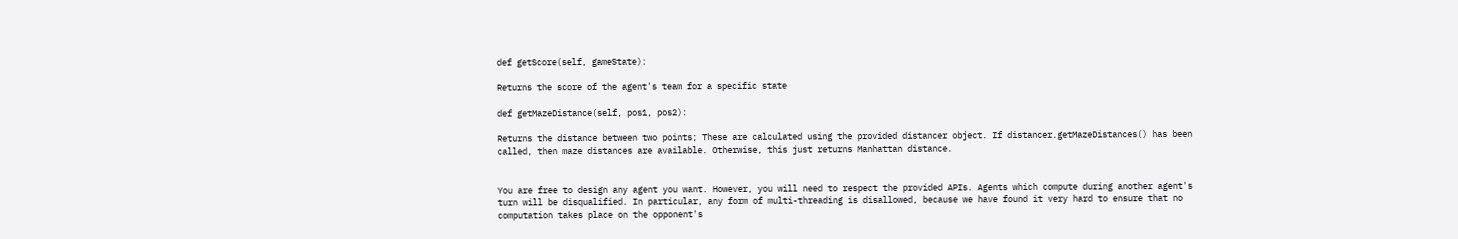def getScore(self, gameState):

Returns the score of the agent's team for a specific state

def getMazeDistance(self, pos1, pos2):

Returns the distance between two points; These are calculated using the provided distancer object. If distancer.getMazeDistances() has been called, then maze distances are available. Otherwise, this just returns Manhattan distance.


You are free to design any agent you want. However, you will need to respect the provided APIs. Agents which compute during another agent's turn will be disqualified. In particular, any form of multi-threading is disallowed, because we have found it very hard to ensure that no computation takes place on the opponent's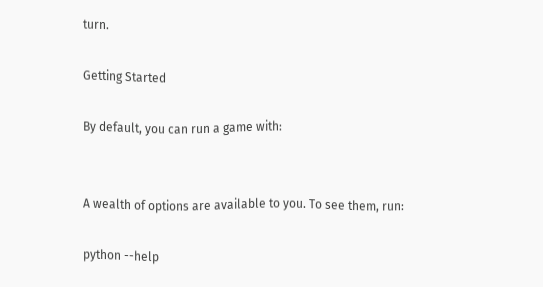turn.

Getting Started

By default, you can run a game with:


A wealth of options are available to you. To see them, run:

python --help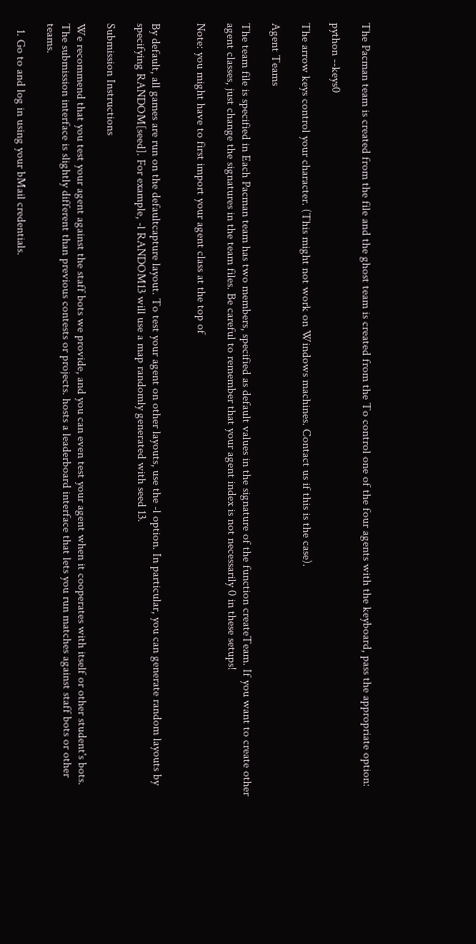The Pacman team is created from the file and the ghost team is created from the To control one of the four agents with the keyboard, pass the appropriate option:

python --keys0

The arrow keys control your character. (This might not work on Windows machines. Contact us if this is the case).

Agent Teams

The team file is specified in Each Pacman team has two members, specified as default values in the signature of the function createTeam. If you want to create other agent classes, just change the signatures in the team files. Be careful to remember that your agent index is not necessarily 0 in these setups!

Note: you might have to first import your agent class at the top of


By default, all games are run on the defaultcapture layout. To test your agent on other layouts, use the -l option. In particular, you can generate random layouts by specifying RANDOM[seed]. For example, -l RANDOM13 will use a map randomly generated with seed 13.

Submission Instructions

We recommend that you test your agent against the staff bots we provide, and you can even test your agent when it cooperates with itself or other student's bots. The submission interface is slightly different than previous contests or projects. hosts a leaderboard interface that lets you run matches against staff bots or other teams.

  1. Go to and log in using your bMail credentials.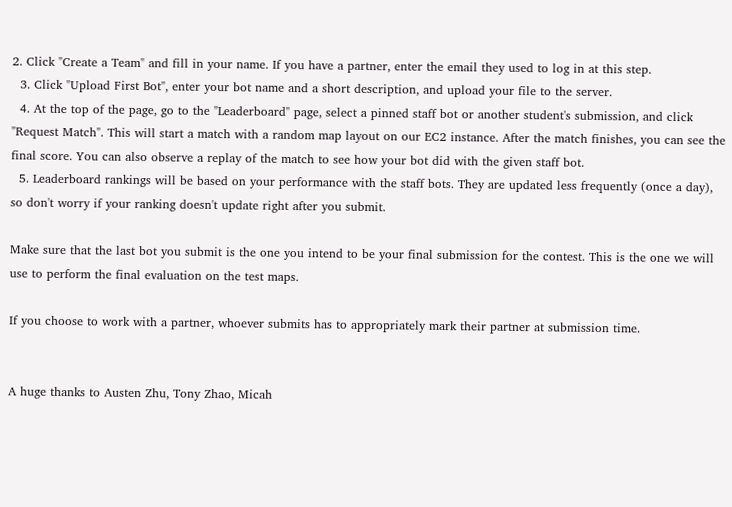2. Click "Create a Team" and fill in your name. If you have a partner, enter the email they used to log in at this step.
  3. Click "Upload First Bot", enter your bot name and a short description, and upload your file to the server.
  4. At the top of the page, go to the "Leaderboard" page, select a pinned staff bot or another student's submission, and click "Request Match". This will start a match with a random map layout on our EC2 instance. After the match finishes, you can see the final score. You can also observe a replay of the match to see how your bot did with the given staff bot.
  5. Leaderboard rankings will be based on your performance with the staff bots. They are updated less frequently (once a day), so don't worry if your ranking doesn't update right after you submit.

Make sure that the last bot you submit is the one you intend to be your final submission for the contest. This is the one we will use to perform the final evaluation on the test maps.

If you choose to work with a partner, whoever submits has to appropriately mark their partner at submission time.


A huge thanks to Austen Zhu, Tony Zhao, Micah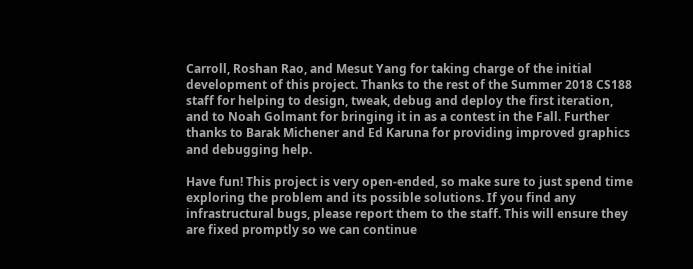Carroll, Roshan Rao, and Mesut Yang for taking charge of the initial development of this project. Thanks to the rest of the Summer 2018 CS188 staff for helping to design, tweak, debug and deploy the first iteration, and to Noah Golmant for bringing it in as a contest in the Fall. Further thanks to Barak Michener and Ed Karuna for providing improved graphics and debugging help.

Have fun! This project is very open-ended, so make sure to just spend time exploring the problem and its possible solutions. If you find any infrastructural bugs, please report them to the staff. This will ensure they are fixed promptly so we can continue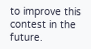to improve this contest in the future.